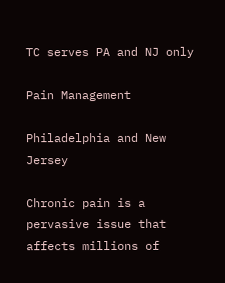TC serves PA and NJ only

Pain Management

Philadelphia and New Jersey

Chronic pain is a pervasive issue that affects millions of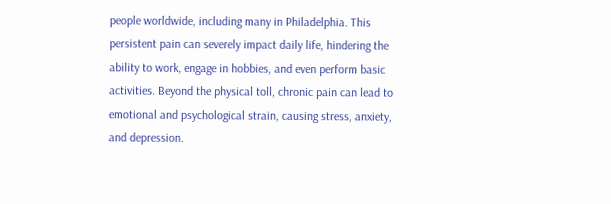people worldwide, including many in Philadelphia. This persistent pain can severely impact daily life, hindering the ability to work, engage in hobbies, and even perform basic activities. Beyond the physical toll, chronic pain can lead to emotional and psychological strain, causing stress, anxiety, and depression.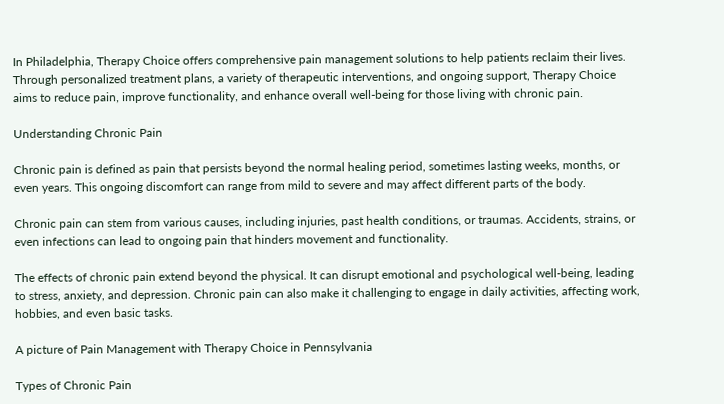In Philadelphia, Therapy Choice offers comprehensive pain management solutions to help patients reclaim their lives. Through personalized treatment plans, a variety of therapeutic interventions, and ongoing support, Therapy Choice aims to reduce pain, improve functionality, and enhance overall well-being for those living with chronic pain.

Understanding Chronic Pain

Chronic pain is defined as pain that persists beyond the normal healing period, sometimes lasting weeks, months, or even years. This ongoing discomfort can range from mild to severe and may affect different parts of the body.

Chronic pain can stem from various causes, including injuries, past health conditions, or traumas. Accidents, strains, or even infections can lead to ongoing pain that hinders movement and functionality.

The effects of chronic pain extend beyond the physical. It can disrupt emotional and psychological well-being, leading to stress, anxiety, and depression. Chronic pain can also make it challenging to engage in daily activities, affecting work, hobbies, and even basic tasks.

A picture of Pain Management with Therapy Choice in Pennsylvania

Types of Chronic Pain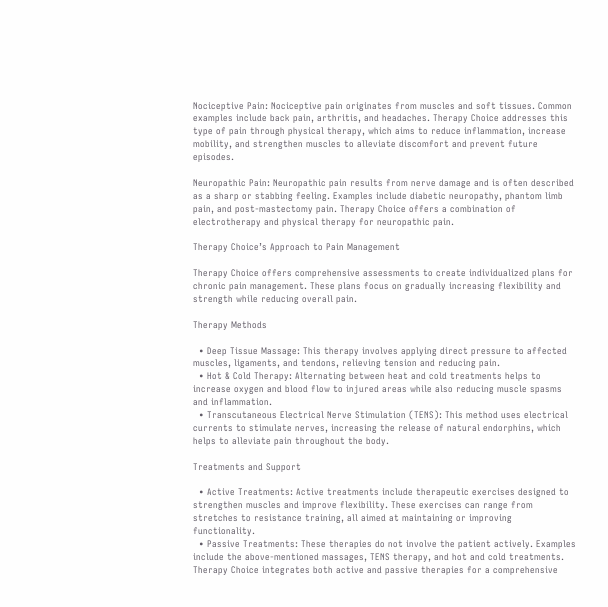Nociceptive Pain: Nociceptive pain originates from muscles and soft tissues. Common examples include back pain, arthritis, and headaches. Therapy Choice addresses this type of pain through physical therapy, which aims to reduce inflammation, increase mobility, and strengthen muscles to alleviate discomfort and prevent future episodes.

Neuropathic Pain: Neuropathic pain results from nerve damage and is often described as a sharp or stabbing feeling. Examples include diabetic neuropathy, phantom limb pain, and post-mastectomy pain. Therapy Choice offers a combination of electrotherapy and physical therapy for neuropathic pain.

Therapy Choice’s Approach to Pain Management

Therapy Choice offers comprehensive assessments to create individualized plans for chronic pain management. These plans focus on gradually increasing flexibility and strength while reducing overall pain.

Therapy Methods

  • Deep Tissue Massage: This therapy involves applying direct pressure to affected muscles, ligaments, and tendons, relieving tension and reducing pain.
  • Hot & Cold Therapy: Alternating between heat and cold treatments helps to increase oxygen and blood flow to injured areas while also reducing muscle spasms and inflammation.
  • Transcutaneous Electrical Nerve Stimulation (TENS): This method uses electrical currents to stimulate nerves, increasing the release of natural endorphins, which helps to alleviate pain throughout the body.

Treatments and Support

  • Active Treatments: Active treatments include therapeutic exercises designed to strengthen muscles and improve flexibility. These exercises can range from stretches to resistance training, all aimed at maintaining or improving functionality.
  • Passive Treatments: These therapies do not involve the patient actively. Examples include the above-mentioned massages, TENS therapy, and hot and cold treatments. Therapy Choice integrates both active and passive therapies for a comprehensive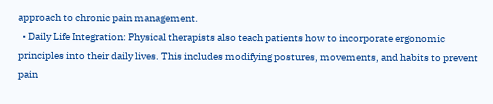approach to chronic pain management.
  • Daily Life Integration: Physical therapists also teach patients how to incorporate ergonomic principles into their daily lives. This includes modifying postures, movements, and habits to prevent pain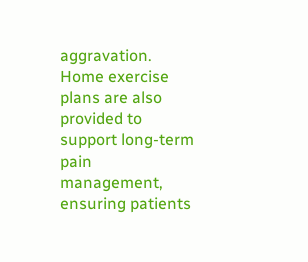aggravation. Home exercise plans are also provided to support long-term pain management, ensuring patients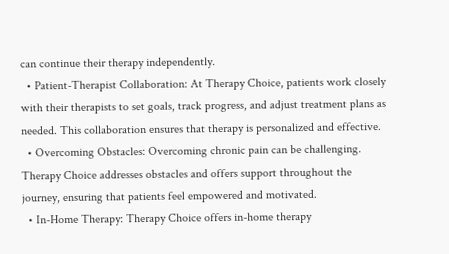can continue their therapy independently.
  • Patient-Therapist Collaboration: At Therapy Choice, patients work closely with their therapists to set goals, track progress, and adjust treatment plans as needed. This collaboration ensures that therapy is personalized and effective.
  • Overcoming Obstacles: Overcoming chronic pain can be challenging. Therapy Choice addresses obstacles and offers support throughout the journey, ensuring that patients feel empowered and motivated.
  • In-Home Therapy: Therapy Choice offers in-home therapy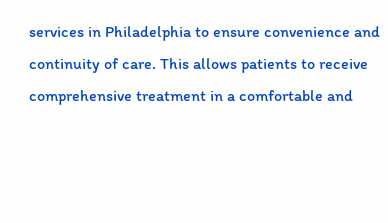services in Philadelphia to ensure convenience and continuity of care. This allows patients to receive comprehensive treatment in a comfortable and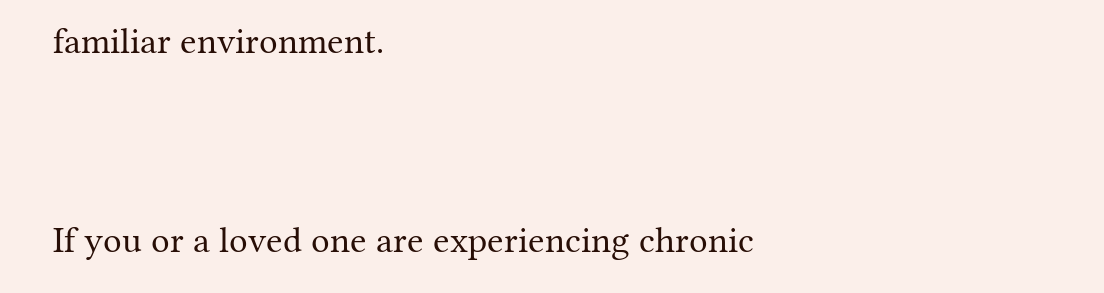familiar environment.


If you or a loved one are experiencing chronic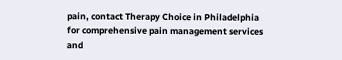pain, contact Therapy Choice in Philadelphia for comprehensive pain management services and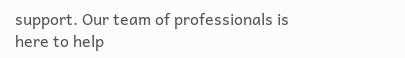support. Our team of professionals is here to help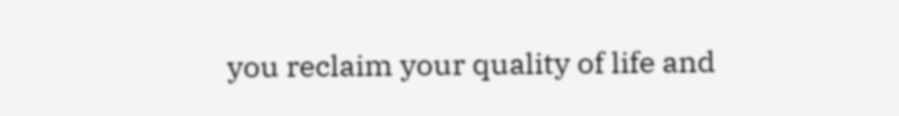you reclaim your quality of life and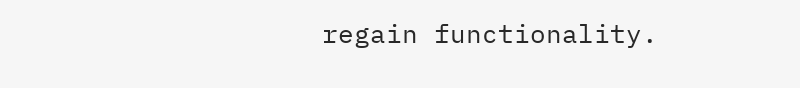regain functionality.